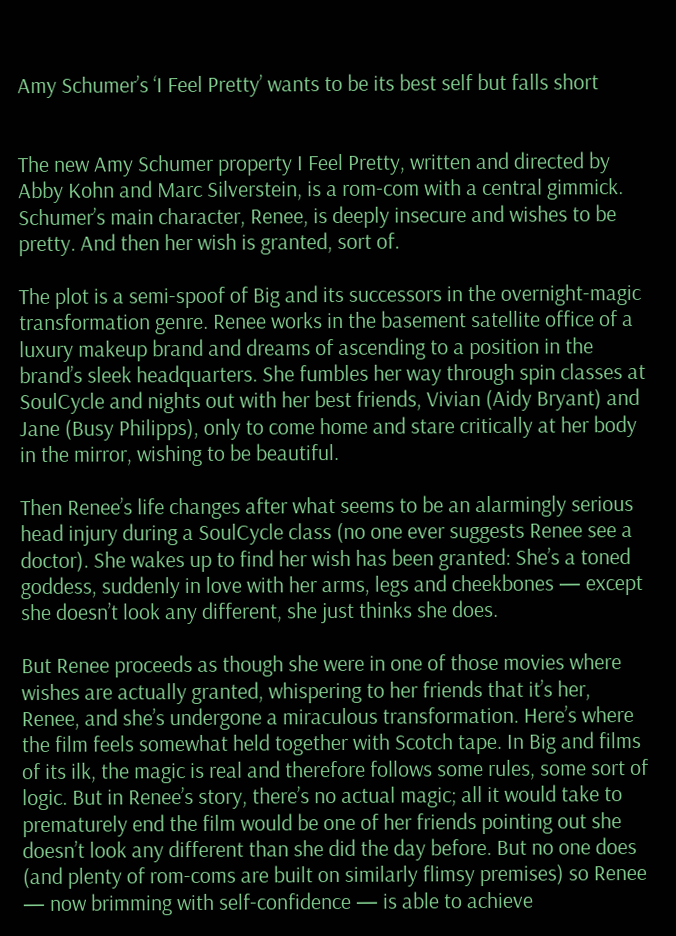Amy Schumer’s ‘I Feel Pretty’ wants to be its best self but falls short


The new Amy Schumer property I Feel Pretty, written and directed by Abby Kohn and Marc Silverstein, is a rom-com with a central gimmick. Schumer’s main character, Renee, is deeply insecure and wishes to be pretty. And then her wish is granted, sort of.

The plot is a semi-spoof of Big and its successors in the overnight-magic transformation genre. Renee works in the basement satellite office of a luxury makeup brand and dreams of ascending to a position in the brand’s sleek headquarters. She fumbles her way through spin classes at SoulCycle and nights out with her best friends, Vivian (Aidy Bryant) and Jane (Busy Philipps), only to come home and stare critically at her body in the mirror, wishing to be beautiful.

Then Renee’s life changes after what seems to be an alarmingly serious head injury during a SoulCycle class (no one ever suggests Renee see a doctor). She wakes up to find her wish has been granted: She’s a toned goddess, suddenly in love with her arms, legs and cheekbones — except she doesn’t look any different, she just thinks she does.

But Renee proceeds as though she were in one of those movies where wishes are actually granted, whispering to her friends that it’s her, Renee, and she’s undergone a miraculous transformation. Here’s where the film feels somewhat held together with Scotch tape. In Big and films of its ilk, the magic is real and therefore follows some rules, some sort of logic. But in Renee’s story, there’s no actual magic; all it would take to prematurely end the film would be one of her friends pointing out she doesn’t look any different than she did the day before. But no one does (and plenty of rom-coms are built on similarly flimsy premises) so Renee — now brimming with self-confidence — is able to achieve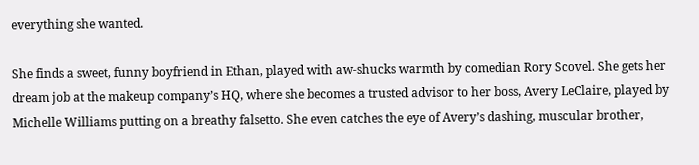everything she wanted.

She finds a sweet, funny boyfriend in Ethan, played with aw-shucks warmth by comedian Rory Scovel. She gets her dream job at the makeup company’s HQ, where she becomes a trusted advisor to her boss, Avery LeClaire, played by Michelle Williams putting on a breathy falsetto. She even catches the eye of Avery’s dashing, muscular brother,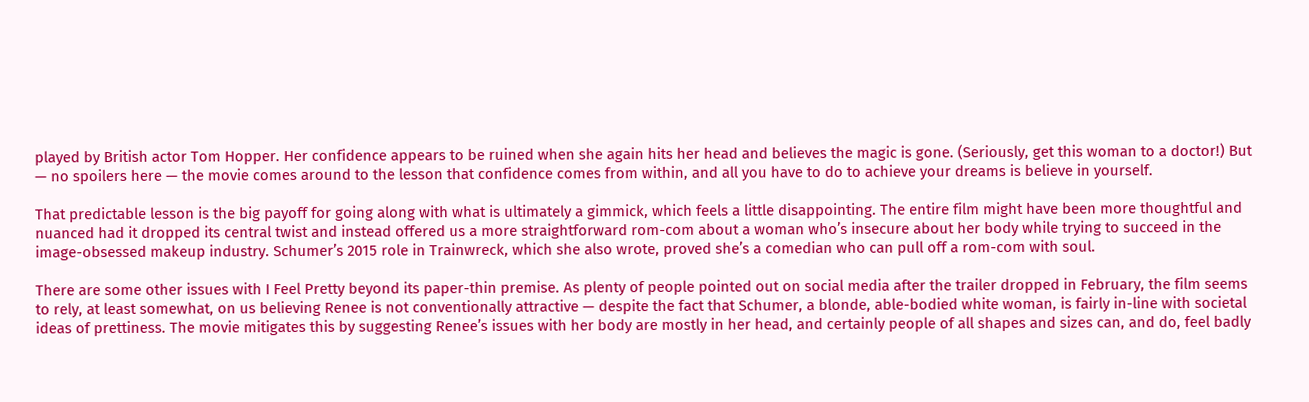played by British actor Tom Hopper. Her confidence appears to be ruined when she again hits her head and believes the magic is gone. (Seriously, get this woman to a doctor!) But — no spoilers here — the movie comes around to the lesson that confidence comes from within, and all you have to do to achieve your dreams is believe in yourself.

That predictable lesson is the big payoff for going along with what is ultimately a gimmick, which feels a little disappointing. The entire film might have been more thoughtful and nuanced had it dropped its central twist and instead offered us a more straightforward rom-com about a woman who’s insecure about her body while trying to succeed in the image-obsessed makeup industry. Schumer’s 2015 role in Trainwreck, which she also wrote, proved she’s a comedian who can pull off a rom-com with soul.

There are some other issues with I Feel Pretty beyond its paper-thin premise. As plenty of people pointed out on social media after the trailer dropped in February, the film seems to rely, at least somewhat, on us believing Renee is not conventionally attractive — despite the fact that Schumer, a blonde, able-bodied white woman, is fairly in-line with societal ideas of prettiness. The movie mitigates this by suggesting Renee’s issues with her body are mostly in her head, and certainly people of all shapes and sizes can, and do, feel badly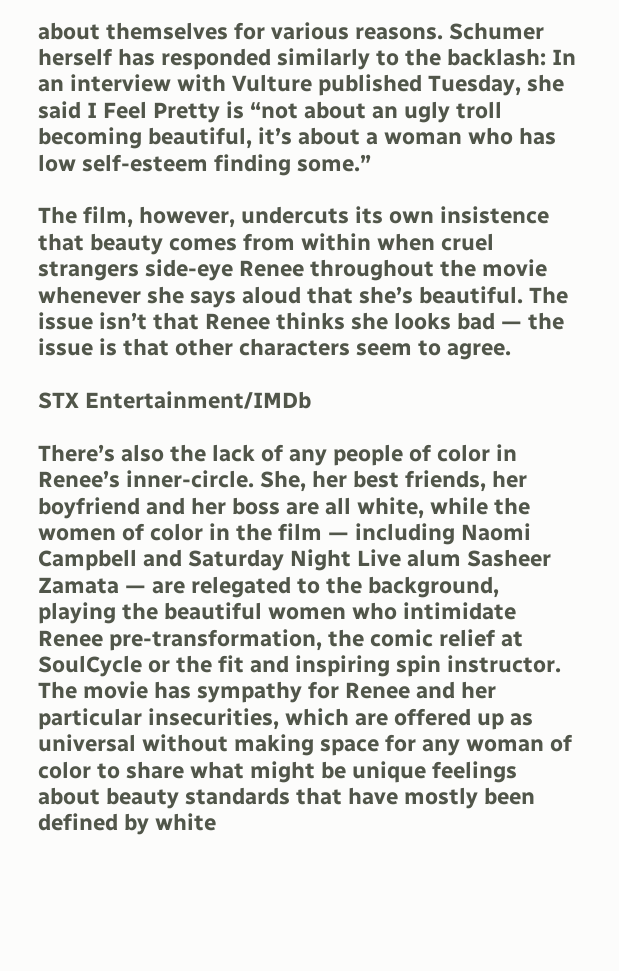about themselves for various reasons. Schumer herself has responded similarly to the backlash: In an interview with Vulture published Tuesday, she said I Feel Pretty is “not about an ugly troll becoming beautiful, it’s about a woman who has low self-esteem finding some.”

The film, however, undercuts its own insistence that beauty comes from within when cruel strangers side-eye Renee throughout the movie whenever she says aloud that she’s beautiful. The issue isn’t that Renee thinks she looks bad — the issue is that other characters seem to agree.

STX Entertainment/IMDb

There’s also the lack of any people of color in Renee’s inner-circle. She, her best friends, her boyfriend and her boss are all white, while the women of color in the film — including Naomi Campbell and Saturday Night Live alum Sasheer Zamata — are relegated to the background, playing the beautiful women who intimidate Renee pre-transformation, the comic relief at SoulCycle or the fit and inspiring spin instructor. The movie has sympathy for Renee and her particular insecurities, which are offered up as universal without making space for any woman of color to share what might be unique feelings about beauty standards that have mostly been defined by white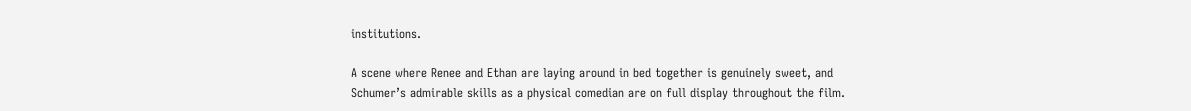institutions.

A scene where Renee and Ethan are laying around in bed together is genuinely sweet, and Schumer’s admirable skills as a physical comedian are on full display throughout the film.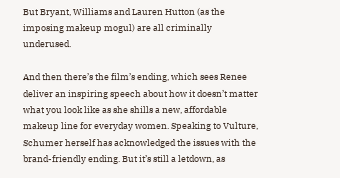But Bryant, Williams and Lauren Hutton (as the imposing makeup mogul) are all criminally underused.

And then there’s the film’s ending, which sees Renee deliver an inspiring speech about how it doesn’t matter what you look like as she shills a new, affordable makeup line for everyday women. Speaking to Vulture, Schumer herself has acknowledged the issues with the brand-friendly ending. But it’s still a letdown, as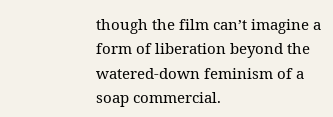though the film can’t imagine a form of liberation beyond the watered-down feminism of a soap commercial.